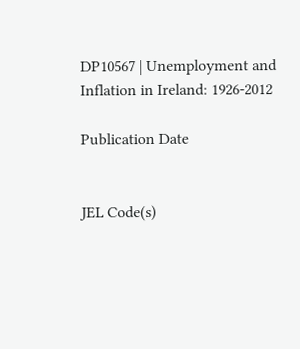DP10567 | Unemployment and Inflation in Ireland: 1926-2012

Publication Date


JEL Code(s)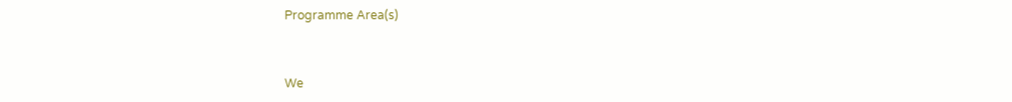Programme Area(s)



We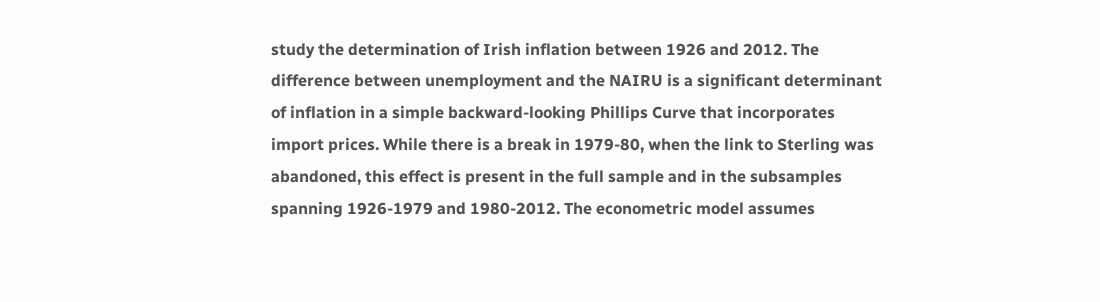study the determination of Irish inflation between 1926 and 2012. The difference between unemployment and the NAIRU is a significant determinant of inflation in a simple backward-looking Phillips Curve that incorporates import prices. While there is a break in 1979-80, when the link to Sterling was abandoned, this effect is present in the full sample and in the subsamples spanning 1926-1979 and 1980-2012. The econometric model assumes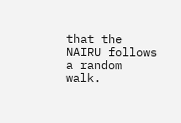that the NAIRU follows a random walk.